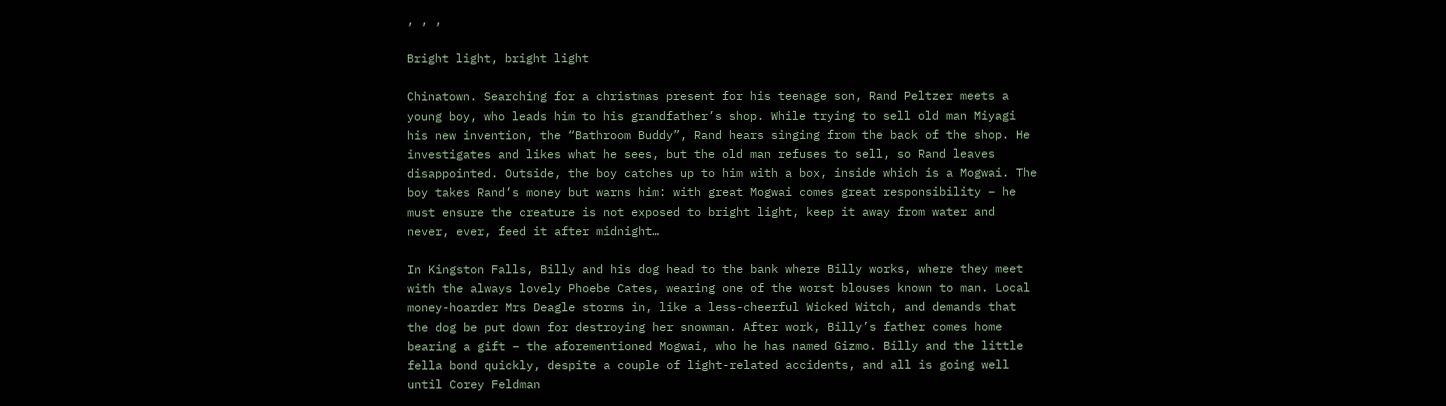, , ,

Bright light, bright light

Chinatown. Searching for a christmas present for his teenage son, Rand Peltzer meets a young boy, who leads him to his grandfather’s shop. While trying to sell old man Miyagi his new invention, the “Bathroom Buddy”, Rand hears singing from the back of the shop. He investigates and likes what he sees, but the old man refuses to sell, so Rand leaves disappointed. Outside, the boy catches up to him with a box, inside which is a Mogwai. The boy takes Rand’s money but warns him: with great Mogwai comes great responsibility – he must ensure the creature is not exposed to bright light, keep it away from water and never, ever, feed it after midnight…

In Kingston Falls, Billy and his dog head to the bank where Billy works, where they meet with the always lovely Phoebe Cates, wearing one of the worst blouses known to man. Local money-hoarder Mrs Deagle storms in, like a less-cheerful Wicked Witch, and demands that the dog be put down for destroying her snowman. After work, Billy’s father comes home bearing a gift – the aforementioned Mogwai, who he has named Gizmo. Billy and the little fella bond quickly, despite a couple of light-related accidents, and all is going well until Corey Feldman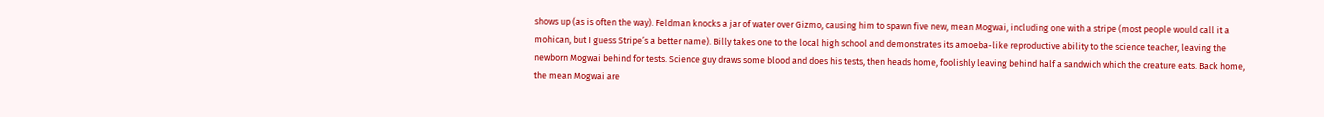shows up (as is often the way). Feldman knocks a jar of water over Gizmo, causing him to spawn five new, mean Mogwai, including one with a stripe (most people would call it a mohican, but I guess Stripe’s a better name). Billy takes one to the local high school and demonstrates its amoeba-like reproductive ability to the science teacher, leaving the newborn Mogwai behind for tests. Science guy draws some blood and does his tests, then heads home, foolishly leaving behind half a sandwich which the creature eats. Back home, the mean Mogwai are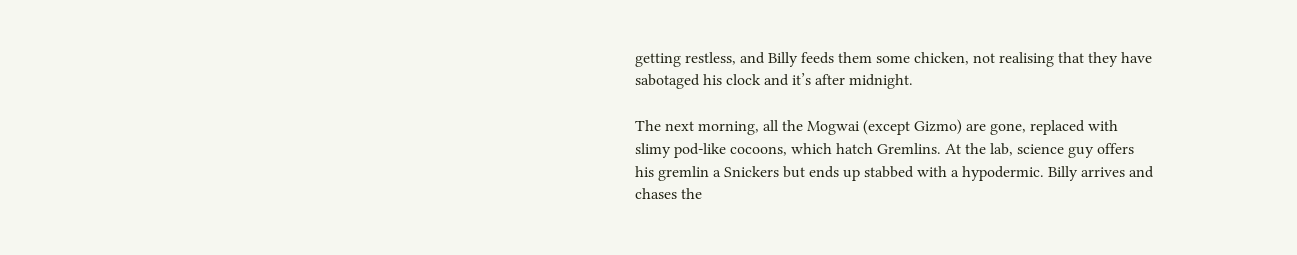getting restless, and Billy feeds them some chicken, not realising that they have sabotaged his clock and it’s after midnight.

The next morning, all the Mogwai (except Gizmo) are gone, replaced with slimy pod-like cocoons, which hatch Gremlins. At the lab, science guy offers his gremlin a Snickers but ends up stabbed with a hypodermic. Billy arrives and chases the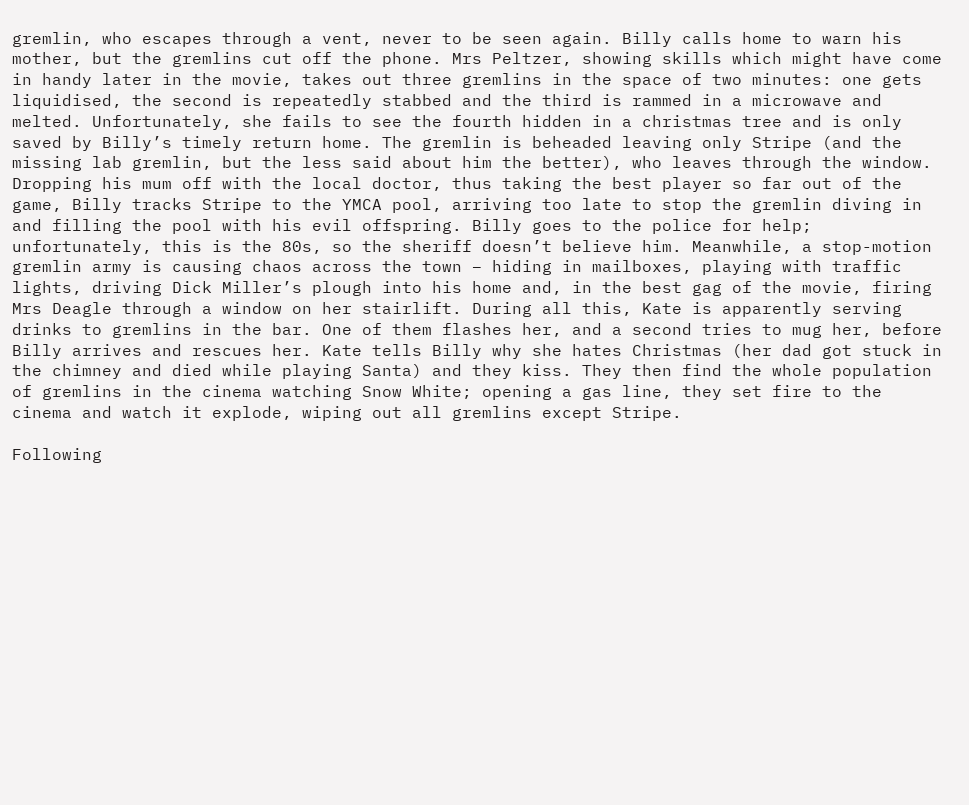gremlin, who escapes through a vent, never to be seen again. Billy calls home to warn his mother, but the gremlins cut off the phone. Mrs Peltzer, showing skills which might have come in handy later in the movie, takes out three gremlins in the space of two minutes: one gets liquidised, the second is repeatedly stabbed and the third is rammed in a microwave and melted. Unfortunately, she fails to see the fourth hidden in a christmas tree and is only saved by Billy’s timely return home. The gremlin is beheaded leaving only Stripe (and the missing lab gremlin, but the less said about him the better), who leaves through the window. Dropping his mum off with the local doctor, thus taking the best player so far out of the game, Billy tracks Stripe to the YMCA pool, arriving too late to stop the gremlin diving in and filling the pool with his evil offspring. Billy goes to the police for help; unfortunately, this is the 80s, so the sheriff doesn’t believe him. Meanwhile, a stop-motion gremlin army is causing chaos across the town – hiding in mailboxes, playing with traffic lights, driving Dick Miller’s plough into his home and, in the best gag of the movie, firing Mrs Deagle through a window on her stairlift. During all this, Kate is apparently serving drinks to gremlins in the bar. One of them flashes her, and a second tries to mug her, before Billy arrives and rescues her. Kate tells Billy why she hates Christmas (her dad got stuck in the chimney and died while playing Santa) and they kiss. They then find the whole population of gremlins in the cinema watching Snow White; opening a gas line, they set fire to the cinema and watch it explode, wiping out all gremlins except Stripe.

Following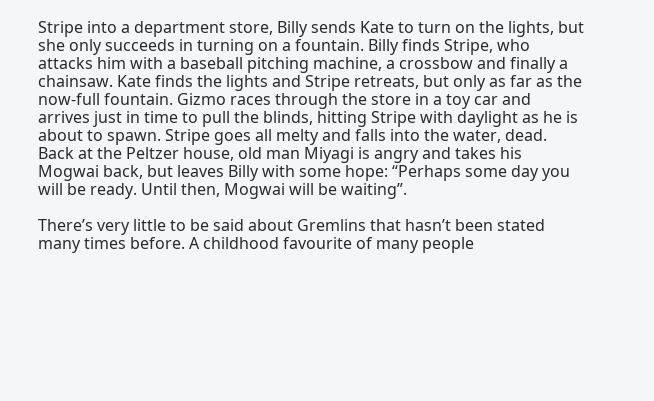Stripe into a department store, Billy sends Kate to turn on the lights, but she only succeeds in turning on a fountain. Billy finds Stripe, who attacks him with a baseball pitching machine, a crossbow and finally a chainsaw. Kate finds the lights and Stripe retreats, but only as far as the now-full fountain. Gizmo races through the store in a toy car and arrives just in time to pull the blinds, hitting Stripe with daylight as he is about to spawn. Stripe goes all melty and falls into the water, dead. Back at the Peltzer house, old man Miyagi is angry and takes his Mogwai back, but leaves Billy with some hope: “Perhaps some day you will be ready. Until then, Mogwai will be waiting”.

There’s very little to be said about Gremlins that hasn’t been stated many times before. A childhood favourite of many people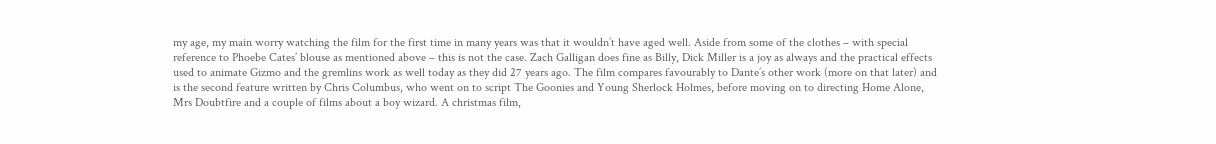my age, my main worry watching the film for the first time in many years was that it wouldn’t have aged well. Aside from some of the clothes – with special reference to Phoebe Cates’ blouse as mentioned above – this is not the case. Zach Galligan does fine as Billy, Dick Miller is a joy as always and the practical effects used to animate Gizmo and the gremlins work as well today as they did 27 years ago. The film compares favourably to Dante’s other work (more on that later) and is the second feature written by Chris Columbus, who went on to script The Goonies and Young Sherlock Holmes, before moving on to directing Home Alone, Mrs Doubtfire and a couple of films about a boy wizard. A christmas film,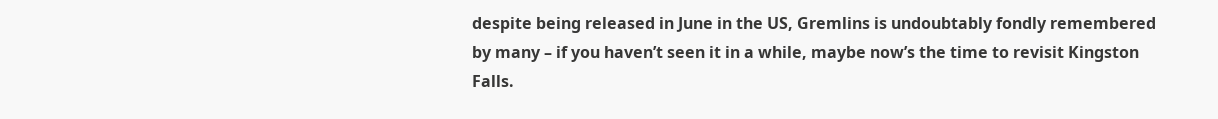despite being released in June in the US, Gremlins is undoubtably fondly remembered by many – if you haven’t seen it in a while, maybe now’s the time to revisit Kingston Falls.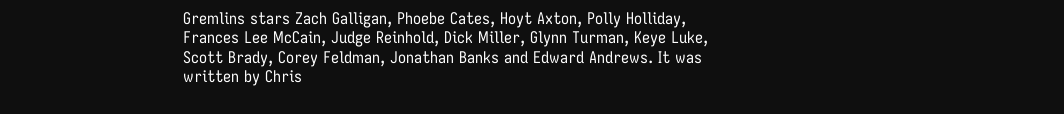Gremlins stars Zach Galligan, Phoebe Cates, Hoyt Axton, Polly Holliday, Frances Lee McCain, Judge Reinhold, Dick Miller, Glynn Turman, Keye Luke, Scott Brady, Corey Feldman, Jonathan Banks and Edward Andrews. It was written by Chris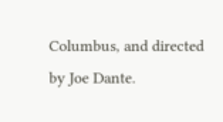Columbus, and directed by Joe Dante.